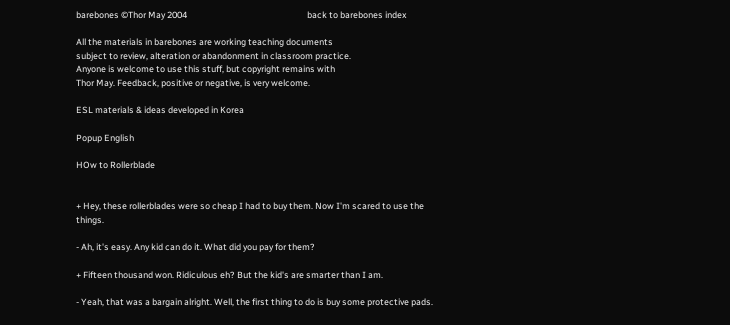barebones ©Thor May 2004                                                            back to barebones index

All the materials in barebones are working teaching documents
subject to review, alteration or abandonment in classroom practice.
Anyone is welcome to use this stuff, but copyright remains with
Thor May. Feedback, positive or negative, is very welcome.

ESL materials & ideas developed in Korea

Popup English

HOw to Rollerblade


+ Hey, these rollerblades were so cheap I had to buy them. Now I'm scared to use the things.

- Ah, it's easy. Any kid can do it. What did you pay for them?

+ Fifteen thousand won. Ridiculous eh? But the kid's are smarter than I am.

- Yeah, that was a bargain alright. Well, the first thing to do is buy some protective pads.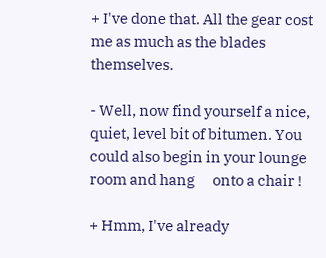+ I've done that. All the gear cost me as much as the blades themselves.

- Well, now find yourself a nice, quiet, level bit of bitumen. You could also begin in your lounge room and hang      onto a chair !

+ Hmm, I've already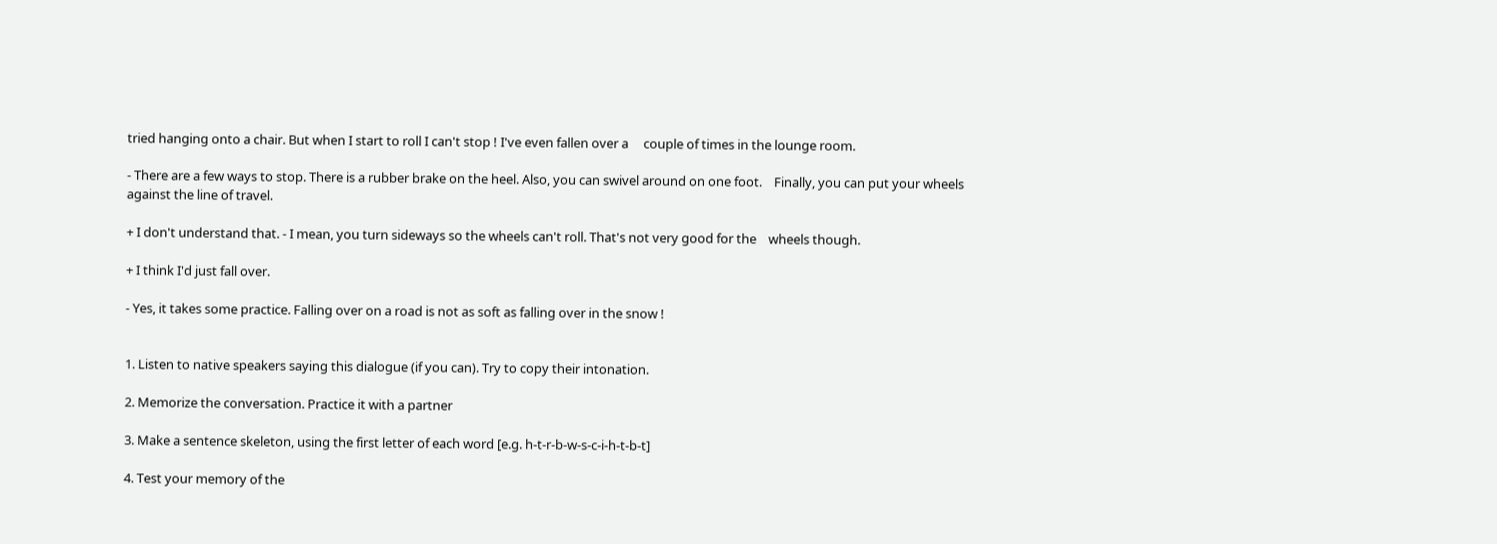tried hanging onto a chair. But when I start to roll I can't stop ! I've even fallen over a     couple of times in the lounge room.

- There are a few ways to stop. There is a rubber brake on the heel. Also, you can swivel around on one foot.    Finally, you can put your wheels against the line of travel.

+ I don't understand that. - I mean, you turn sideways so the wheels can't roll. That's not very good for the    wheels though.

+ I think I'd just fall over.

- Yes, it takes some practice. Falling over on a road is not as soft as falling over in the snow !


1. Listen to native speakers saying this dialogue (if you can). Try to copy their intonation.

2. Memorize the conversation. Practice it with a partner

3. Make a sentence skeleton, using the first letter of each word [e.g. h-t-r-b-w-s-c-i-h-t-b-t]

4. Test your memory of the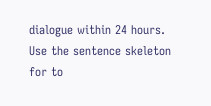dialogue within 24 hours. Use the sentence skeleton for to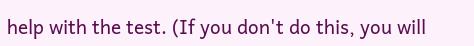help with the test. (If you don't do this, you will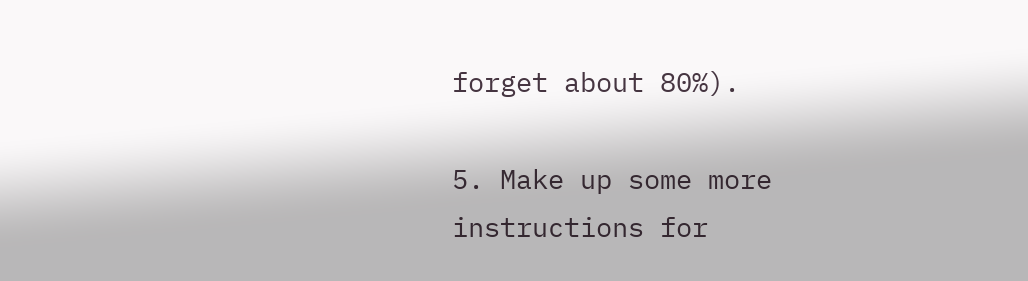forget about 80%).

5. Make up some more instructions for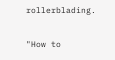rollerblading.

"How to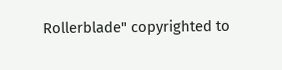Rollerblade" copyrighted to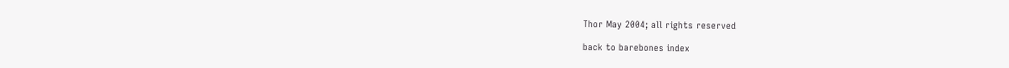Thor May 2004; all rights reserved

back to barebones index